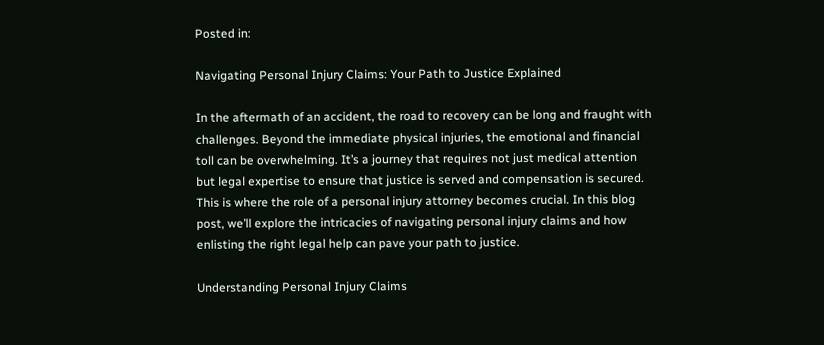Posted in:

Navigating Personal Injury Claims: Your Path to Justice Explained

In the aftermath of an accident, the road to recovery can be long and fraught with challenges. Beyond the immediate physical injuries, the emotional and financial toll can be overwhelming. It’s a journey that requires not just medical attention but legal expertise to ensure that justice is served and compensation is secured. This is where the role of a personal injury attorney becomes crucial. In this blog post, we’ll explore the intricacies of navigating personal injury claims and how enlisting the right legal help can pave your path to justice.

Understanding Personal Injury Claims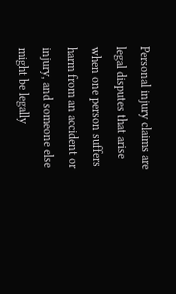Personal injury claims are legal disputes that arise when one person suffers harm from an accident or injury, and someone else might be legally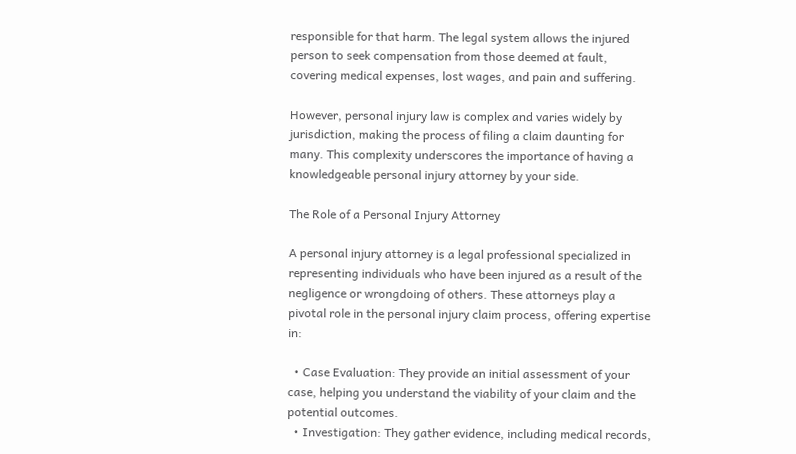responsible for that harm. The legal system allows the injured person to seek compensation from those deemed at fault, covering medical expenses, lost wages, and pain and suffering.

However, personal injury law is complex and varies widely by jurisdiction, making the process of filing a claim daunting for many. This complexity underscores the importance of having a knowledgeable personal injury attorney by your side.

The Role of a Personal Injury Attorney

A personal injury attorney is a legal professional specialized in representing individuals who have been injured as a result of the negligence or wrongdoing of others. These attorneys play a pivotal role in the personal injury claim process, offering expertise in:

  • Case Evaluation: They provide an initial assessment of your case, helping you understand the viability of your claim and the potential outcomes.
  • Investigation: They gather evidence, including medical records,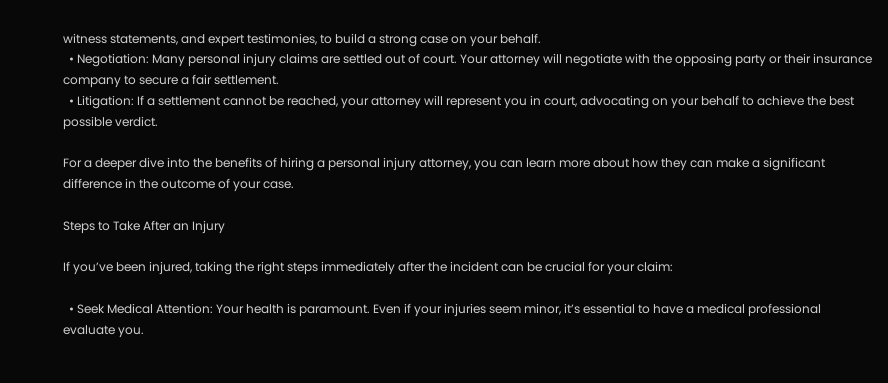witness statements, and expert testimonies, to build a strong case on your behalf.
  • Negotiation: Many personal injury claims are settled out of court. Your attorney will negotiate with the opposing party or their insurance company to secure a fair settlement.
  • Litigation: If a settlement cannot be reached, your attorney will represent you in court, advocating on your behalf to achieve the best possible verdict.

For a deeper dive into the benefits of hiring a personal injury attorney, you can learn more about how they can make a significant difference in the outcome of your case.

Steps to Take After an Injury

If you’ve been injured, taking the right steps immediately after the incident can be crucial for your claim:

  • Seek Medical Attention: Your health is paramount. Even if your injuries seem minor, it’s essential to have a medical professional evaluate you.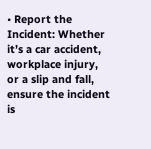• Report the Incident: Whether it’s a car accident, workplace injury, or a slip and fall, ensure the incident is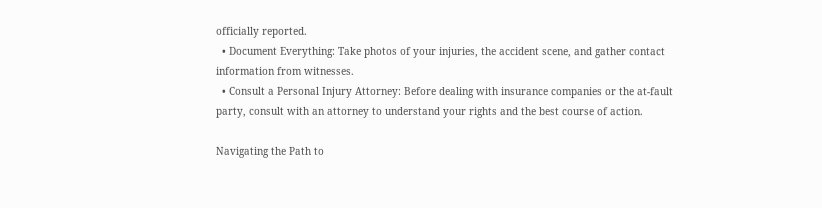officially reported.
  • Document Everything: Take photos of your injuries, the accident scene, and gather contact information from witnesses.
  • Consult a Personal Injury Attorney: Before dealing with insurance companies or the at-fault party, consult with an attorney to understand your rights and the best course of action.

Navigating the Path to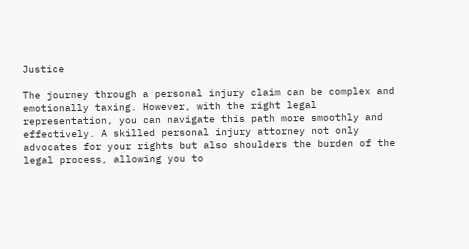Justice

The journey through a personal injury claim can be complex and emotionally taxing. However, with the right legal representation, you can navigate this path more smoothly and effectively. A skilled personal injury attorney not only advocates for your rights but also shoulders the burden of the legal process, allowing you to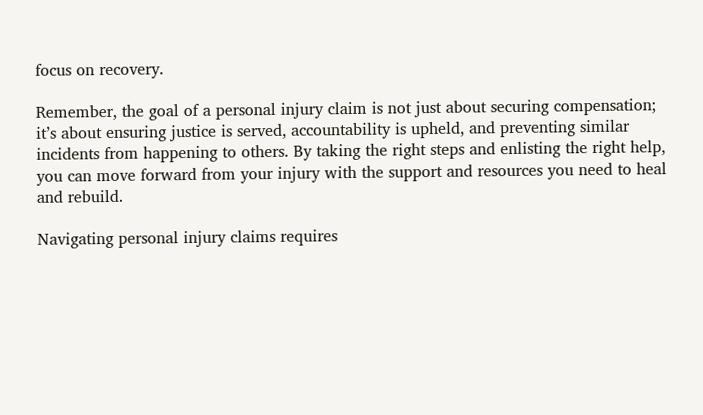focus on recovery.

Remember, the goal of a personal injury claim is not just about securing compensation; it’s about ensuring justice is served, accountability is upheld, and preventing similar incidents from happening to others. By taking the right steps and enlisting the right help, you can move forward from your injury with the support and resources you need to heal and rebuild.

Navigating personal injury claims requires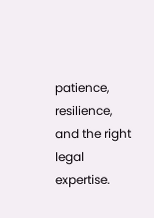patience, resilience, and the right legal expertise.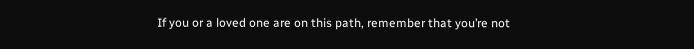If you or a loved one are on this path, remember that you’re not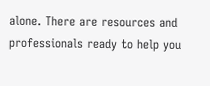alone. There are resources and professionals ready to help you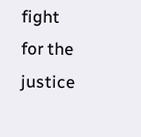fight for the justice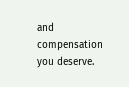and compensation you deserve.